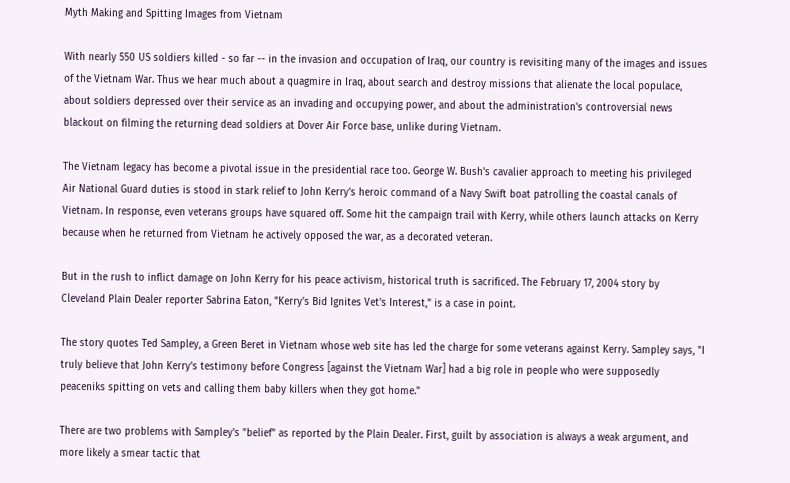Myth Making and Spitting Images from Vietnam

With nearly 550 US soldiers killed - so far -- in the invasion and occupation of Iraq, our country is revisiting many of the images and issues of the Vietnam War. Thus we hear much about a quagmire in Iraq, about search and destroy missions that alienate the local populace, about soldiers depressed over their service as an invading and occupying power, and about the administration's controversial news blackout on filming the returning dead soldiers at Dover Air Force base, unlike during Vietnam.

The Vietnam legacy has become a pivotal issue in the presidential race too. George W. Bush's cavalier approach to meeting his privileged Air National Guard duties is stood in stark relief to John Kerry's heroic command of a Navy Swift boat patrolling the coastal canals of Vietnam. In response, even veterans groups have squared off. Some hit the campaign trail with Kerry, while others launch attacks on Kerry because when he returned from Vietnam he actively opposed the war, as a decorated veteran.

But in the rush to inflict damage on John Kerry for his peace activism, historical truth is sacrificed. The February 17, 2004 story by Cleveland Plain Dealer reporter Sabrina Eaton, "Kerry's Bid Ignites Vet's Interest," is a case in point.

The story quotes Ted Sampley, a Green Beret in Vietnam whose web site has led the charge for some veterans against Kerry. Sampley says, "I truly believe that John Kerry's testimony before Congress [against the Vietnam War] had a big role in people who were supposedly peaceniks spitting on vets and calling them baby killers when they got home."

There are two problems with Sampley's "belief" as reported by the Plain Dealer. First, guilt by association is always a weak argument, and more likely a smear tactic that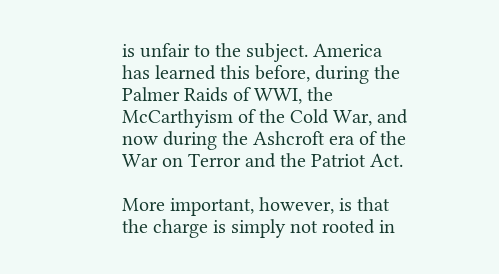is unfair to the subject. America has learned this before, during the Palmer Raids of WWI, the McCarthyism of the Cold War, and now during the Ashcroft era of the War on Terror and the Patriot Act.

More important, however, is that the charge is simply not rooted in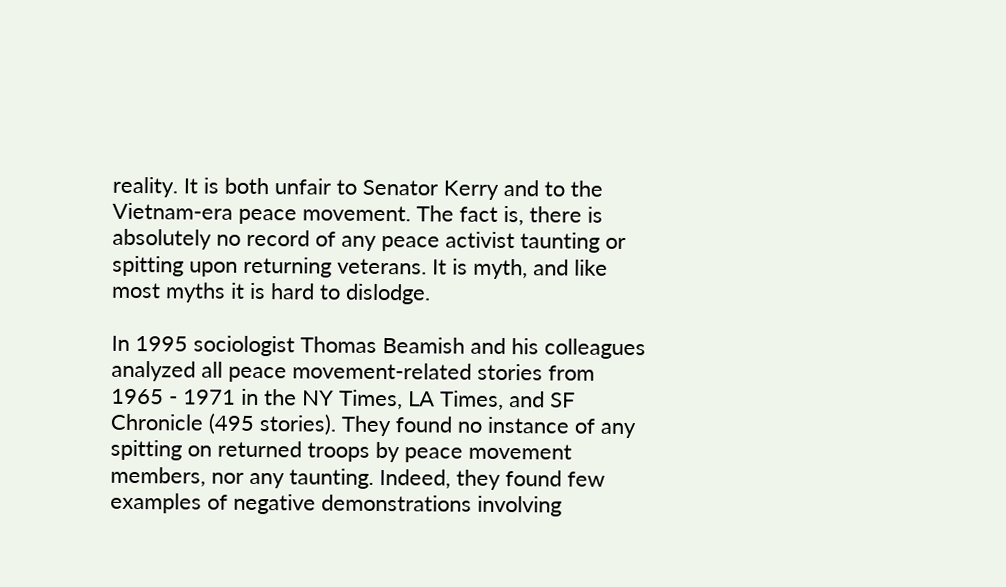reality. It is both unfair to Senator Kerry and to the Vietnam-era peace movement. The fact is, there is absolutely no record of any peace activist taunting or spitting upon returning veterans. It is myth, and like most myths it is hard to dislodge.

In 1995 sociologist Thomas Beamish and his colleagues analyzed all peace movement-related stories from 1965 - 1971 in the NY Times, LA Times, and SF Chronicle (495 stories). They found no instance of any spitting on returned troops by peace movement members, nor any taunting. Indeed, they found few examples of negative demonstrations involving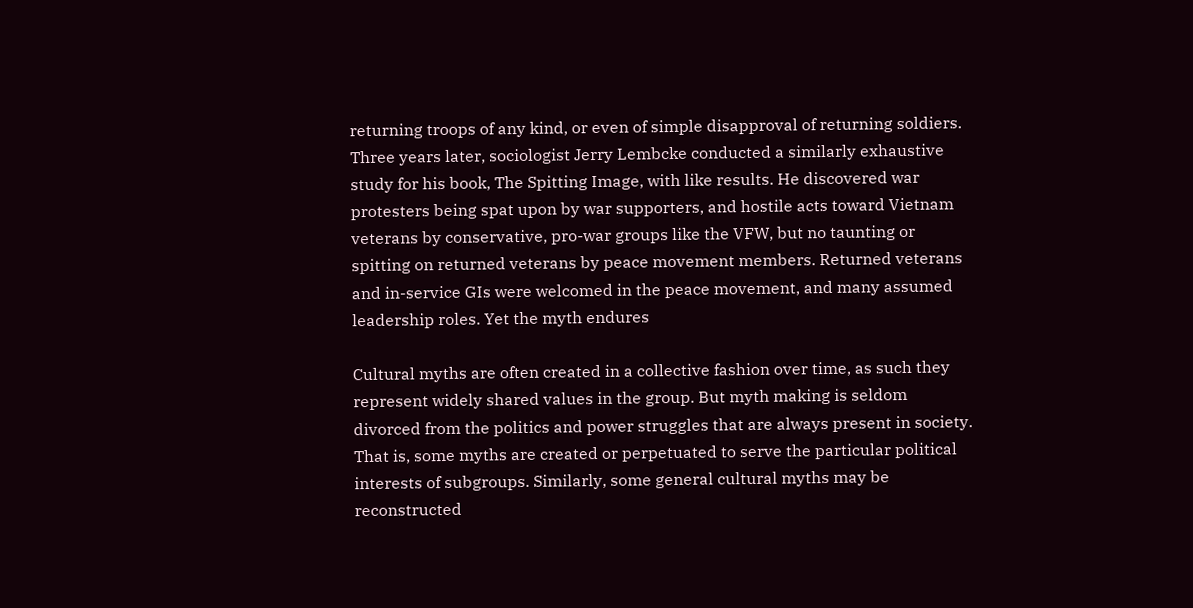returning troops of any kind, or even of simple disapproval of returning soldiers. Three years later, sociologist Jerry Lembcke conducted a similarly exhaustive study for his book, The Spitting Image, with like results. He discovered war protesters being spat upon by war supporters, and hostile acts toward Vietnam veterans by conservative, pro-war groups like the VFW, but no taunting or spitting on returned veterans by peace movement members. Returned veterans and in-service GIs were welcomed in the peace movement, and many assumed leadership roles. Yet the myth endures

Cultural myths are often created in a collective fashion over time, as such they represent widely shared values in the group. But myth making is seldom divorced from the politics and power struggles that are always present in society. That is, some myths are created or perpetuated to serve the particular political interests of subgroups. Similarly, some general cultural myths may be reconstructed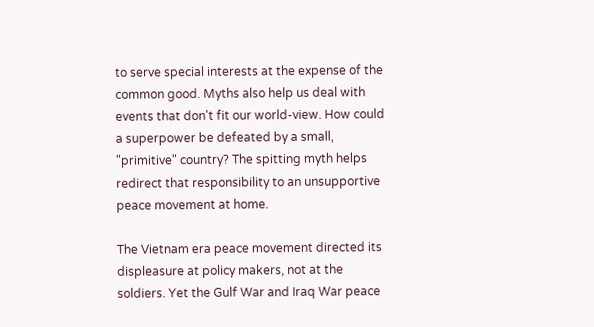to serve special interests at the expense of the common good. Myths also help us deal with events that don't fit our world-view. How could a superpower be defeated by a small, "primitive" country? The spitting myth helps redirect that responsibility to an unsupportive peace movement at home.

The Vietnam era peace movement directed its displeasure at policy makers, not at the soldiers. Yet the Gulf War and Iraq War peace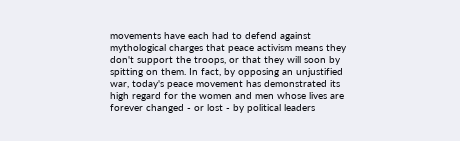movements have each had to defend against mythological charges that peace activism means they don't support the troops, or that they will soon by spitting on them. In fact, by opposing an unjustified war, today's peace movement has demonstrated its high regard for the women and men whose lives are forever changed - or lost - by political leaders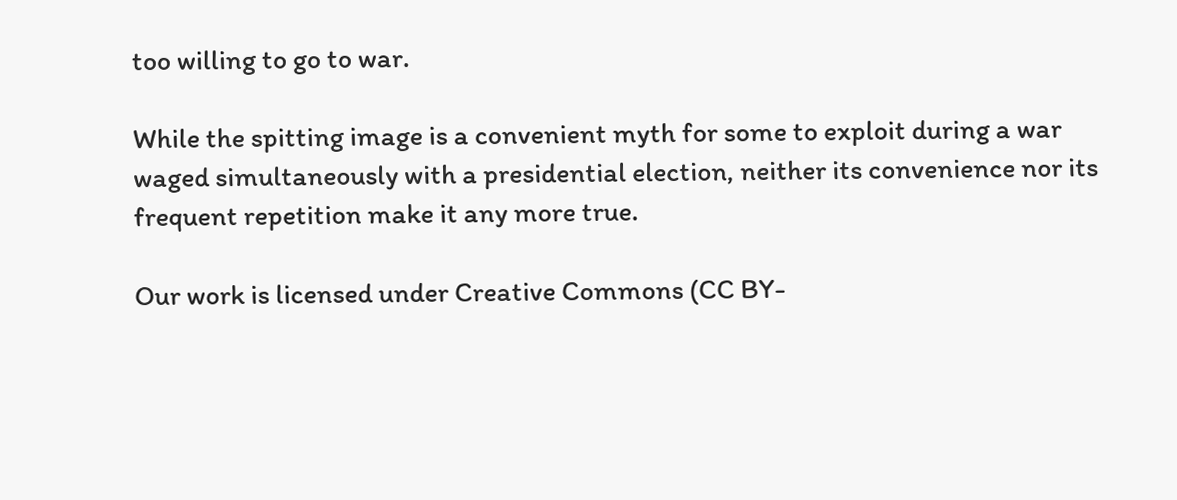too willing to go to war.

While the spitting image is a convenient myth for some to exploit during a war waged simultaneously with a presidential election, neither its convenience nor its frequent repetition make it any more true.

Our work is licensed under Creative Commons (CC BY-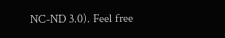NC-ND 3.0). Feel free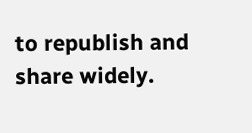to republish and share widely.